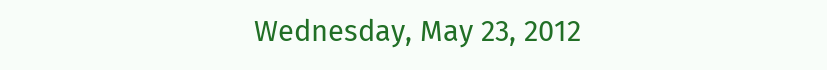Wednesday, May 23, 2012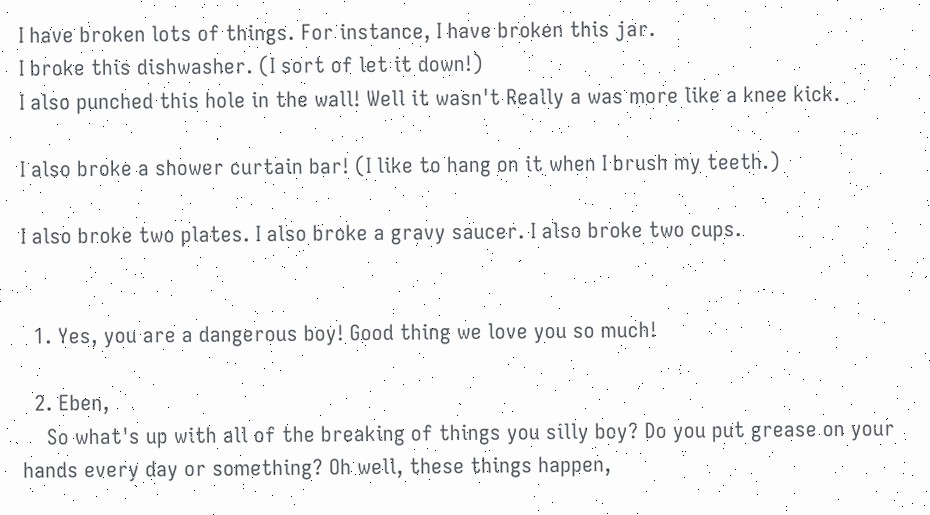I have broken lots of things. For instance, I have broken this jar.
I broke this dishwasher. (I sort of let it down!)
I also punched this hole in the wall! Well it wasn't Really a was more like a knee kick.

I also broke a shower curtain bar! (I like to hang on it when I brush my teeth.)

I also broke two plates. I also broke a gravy saucer. I also broke two cups.


  1. Yes, you are a dangerous boy! Good thing we love you so much!

  2. Eben,
    So what's up with all of the breaking of things you silly boy? Do you put grease on your hands every day or something? Oh well, these things happen,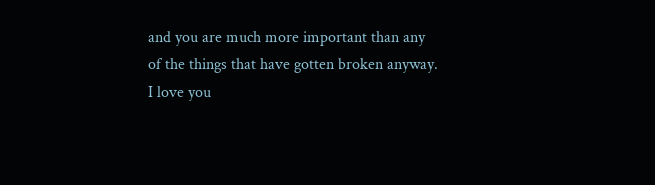and you are much more important than any of the things that have gotten broken anyway. I love you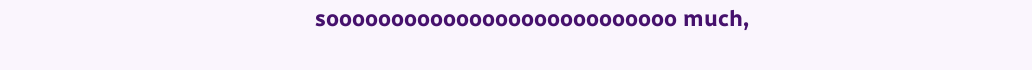sooooooooooooooooooooooooooo much,